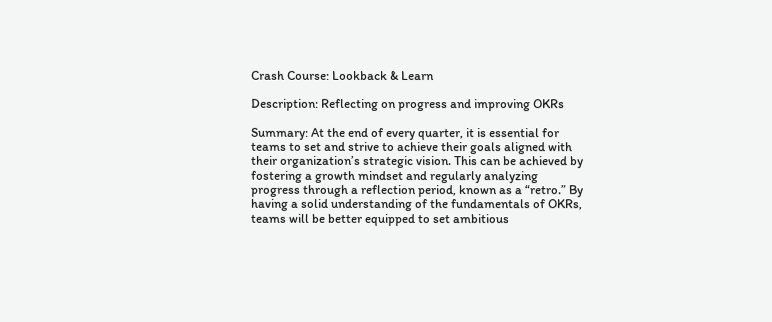Crash Course: Lookback & Learn

Description: Reflecting on progress and improving OKRs

Summary: At the end of every quarter, it is essential for teams to set and strive to achieve their goals aligned with their organization’s strategic vision. This can be achieved by fostering a growth mindset and regularly analyzing progress through a reflection period, known as a “retro.” By having a solid understanding of the fundamentals of OKRs, teams will be better equipped to set ambitious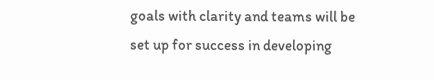goals with clarity and teams will be set up for success in developing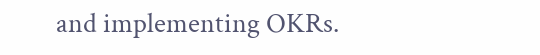and implementing OKRs.